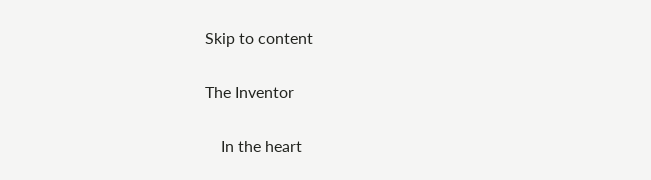Skip to content

The Inventor

    In the heart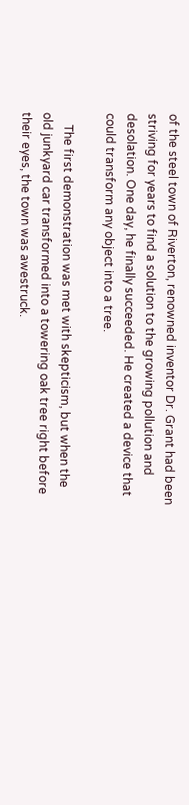of the steel town of Riverton, renowned inventor Dr. Grant had been striving for years to find a solution to the growing pollution and desolation. One day, he finally succeeded. He created a device that could transform any object into a tree.

    The first demonstration was met with skepticism, but when the old junkyard car transformed into a towering oak tree right before their eyes, the town was awestruck.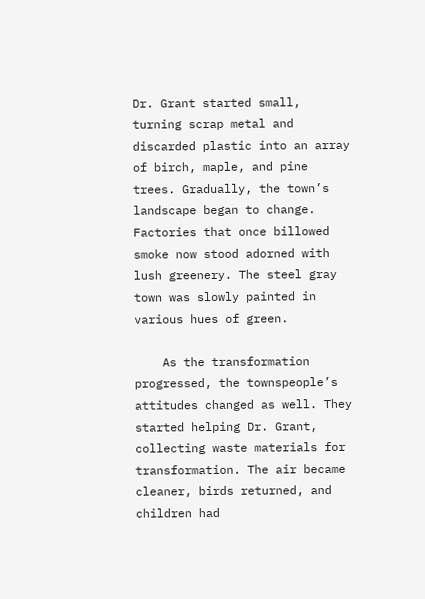Dr. Grant started small, turning scrap metal and discarded plastic into an array of birch, maple, and pine trees. Gradually, the town’s landscape began to change. Factories that once billowed smoke now stood adorned with lush greenery. The steel gray town was slowly painted in various hues of green.

    As the transformation progressed, the townspeople’s attitudes changed as well. They started helping Dr. Grant, collecting waste materials for transformation. The air became cleaner, birds returned, and children had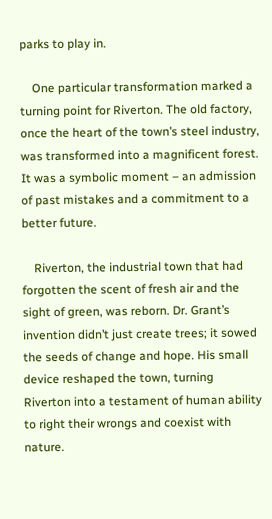parks to play in.

    One particular transformation marked a turning point for Riverton. The old factory, once the heart of the town’s steel industry, was transformed into a magnificent forest. It was a symbolic moment – an admission of past mistakes and a commitment to a better future.

    Riverton, the industrial town that had forgotten the scent of fresh air and the sight of green, was reborn. Dr. Grant’s invention didn’t just create trees; it sowed the seeds of change and hope. His small device reshaped the town, turning Riverton into a testament of human ability to right their wrongs and coexist with nature.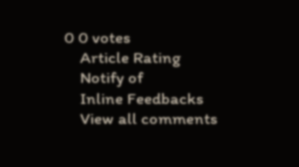0 0 votes
    Article Rating
    Notify of
    Inline Feedbacks
    View all comments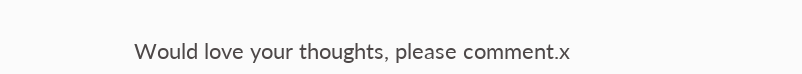Would love your thoughts, please comment.x